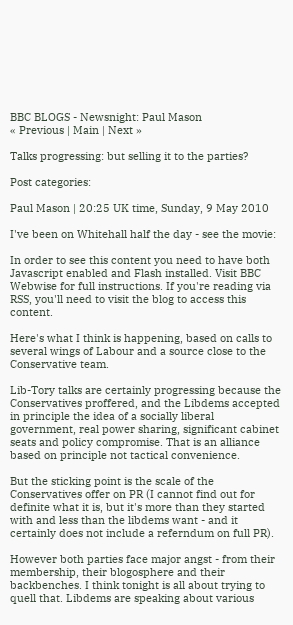BBC BLOGS - Newsnight: Paul Mason
« Previous | Main | Next »

Talks progressing: but selling it to the parties?

Post categories:

Paul Mason | 20:25 UK time, Sunday, 9 May 2010

I've been on Whitehall half the day - see the movie:

In order to see this content you need to have both Javascript enabled and Flash installed. Visit BBC Webwise for full instructions. If you're reading via RSS, you'll need to visit the blog to access this content.

Here's what I think is happening, based on calls to several wings of Labour and a source close to the Conservative team.

Lib-Tory talks are certainly progressing because the Conservatives proffered, and the Libdems accepted in principle the idea of a socially liberal government, real power sharing, significant cabinet seats and policy compromise. That is an alliance based on principle not tactical convenience.

But the sticking point is the scale of the Conservatives offer on PR (I cannot find out for definite what it is, but it's more than they started with and less than the libdems want - and it certainly does not include a referndum on full PR).

However both parties face major angst - from their membership, their blogosphere and their backbenches. I think tonight is all about trying to quell that. Libdems are speaking about various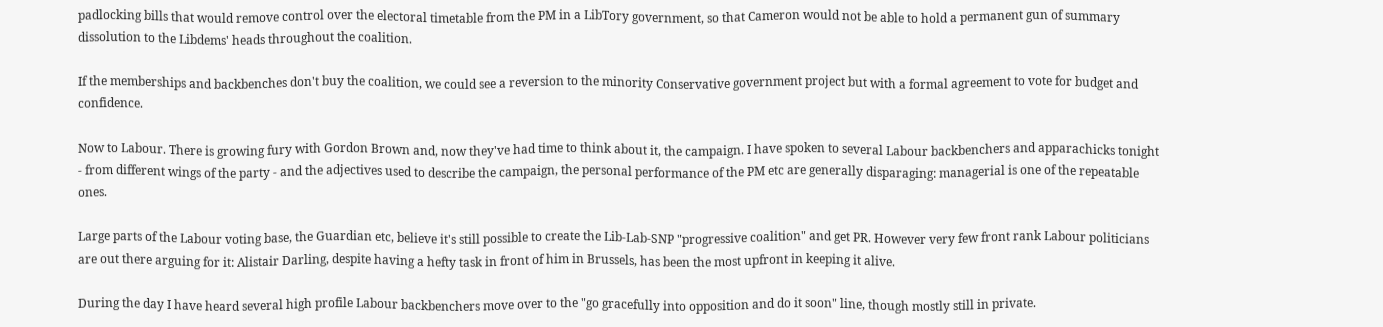padlocking bills that would remove control over the electoral timetable from the PM in a LibTory government, so that Cameron would not be able to hold a permanent gun of summary dissolution to the Libdems' heads throughout the coalition.

If the memberships and backbenches don't buy the coalition, we could see a reversion to the minority Conservative government project but with a formal agreement to vote for budget and confidence.

Now to Labour. There is growing fury with Gordon Brown and, now they've had time to think about it, the campaign. I have spoken to several Labour backbenchers and apparachicks tonight - from different wings of the party - and the adjectives used to describe the campaign, the personal performance of the PM etc are generally disparaging: managerial is one of the repeatable ones.

Large parts of the Labour voting base, the Guardian etc, believe it's still possible to create the Lib-Lab-SNP "progressive coalition" and get PR. However very few front rank Labour politicians are out there arguing for it: Alistair Darling, despite having a hefty task in front of him in Brussels, has been the most upfront in keeping it alive.

During the day I have heard several high profile Labour backbenchers move over to the "go gracefully into opposition and do it soon" line, though mostly still in private.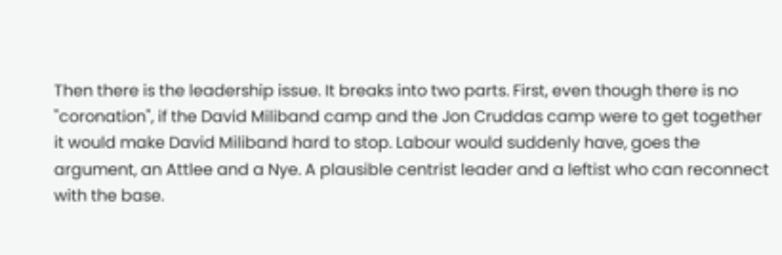Then there is the leadership issue. It breaks into two parts. First, even though there is no "coronation", if the David Miliband camp and the Jon Cruddas camp were to get together it would make David Miliband hard to stop. Labour would suddenly have, goes the argument, an Attlee and a Nye. A plausible centrist leader and a leftist who can reconnect with the base.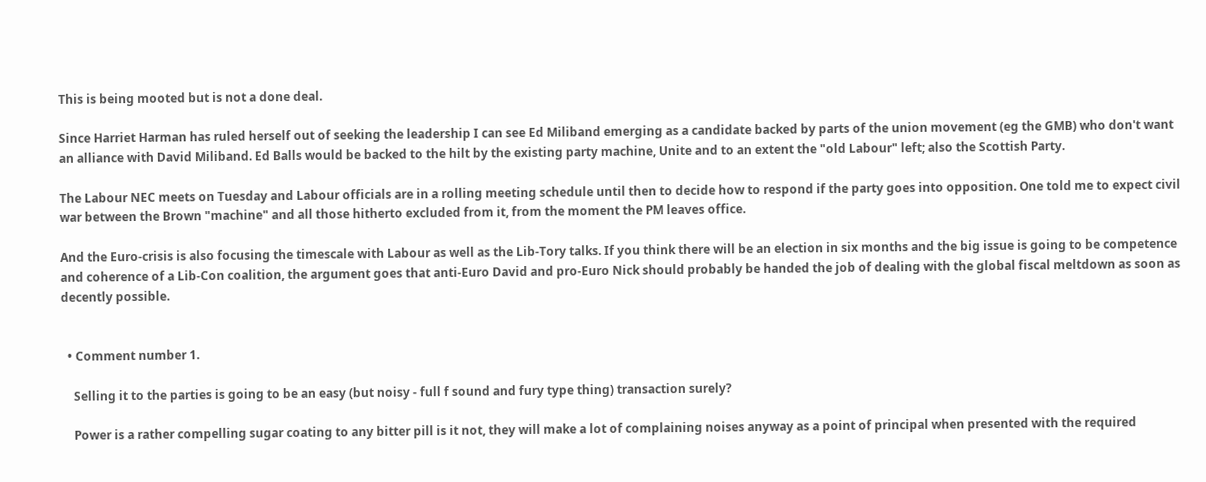This is being mooted but is not a done deal.

Since Harriet Harman has ruled herself out of seeking the leadership I can see Ed Miliband emerging as a candidate backed by parts of the union movement (eg the GMB) who don't want an alliance with David Miliband. Ed Balls would be backed to the hilt by the existing party machine, Unite and to an extent the "old Labour" left; also the Scottish Party.

The Labour NEC meets on Tuesday and Labour officials are in a rolling meeting schedule until then to decide how to respond if the party goes into opposition. One told me to expect civil war between the Brown "machine" and all those hitherto excluded from it, from the moment the PM leaves office.

And the Euro-crisis is also focusing the timescale with Labour as well as the Lib-Tory talks. If you think there will be an election in six months and the big issue is going to be competence and coherence of a Lib-Con coalition, the argument goes that anti-Euro David and pro-Euro Nick should probably be handed the job of dealing with the global fiscal meltdown as soon as decently possible.


  • Comment number 1.

    Selling it to the parties is going to be an easy (but noisy - full f sound and fury type thing) transaction surely?

    Power is a rather compelling sugar coating to any bitter pill is it not, they will make a lot of complaining noises anyway as a point of principal when presented with the required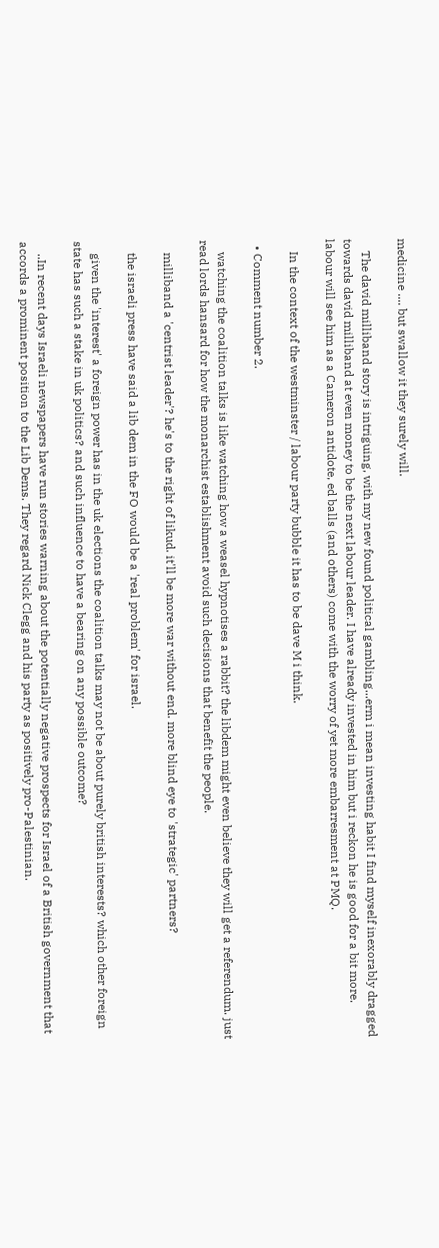medicine .... but swallow it they surely will.

    The david milliband story is intriguing, with my new found political gambling...erm i mean investing habit I find myself inexorably dragged towards david milliband at even money to be the next labour leader. I have already invested in him but i reckon he is good for a bit more. labour will see him as a Cameron antidote, ed balls (and others) come with the worry of yet more embarresment at PMQ.

    In the context of the westminster / labour party bubble it has to be dave M i think.

  • Comment number 2.

    watching the coalition talks is like watching how a weasel hypnotises a rabbit? the libdem might even believe they will get a referendum. just read lords hansard for how the monarchist establishment avoid such decisions that benefit the people.

    milliband a 'centrist leader'? he's to the right of likud. it'll be more war without end. more blind eye to 'strategic' partners?

    the israeli press have said a lib dem in the FO would be a 'real problem' for israel.

    given the 'interest' a foreign power has in the uk elections the coalition talks may not be about purely british interests? which other foreign state has such a stake in uk politics? and such influence to have a bearing on any possible outcome?

    ..In recent days Israeli newspapers have run stories warning about the potentially negative prospects for Israel of a British government that accords a prominent position to the Lib Dems. They regard Nick Clegg and his party as positively pro-Palestinian.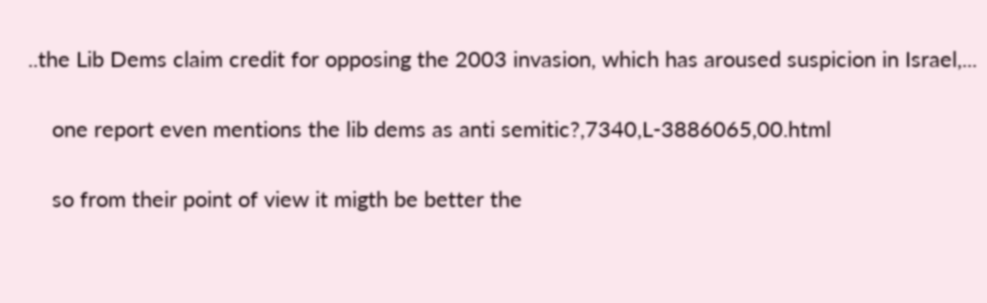..the Lib Dems claim credit for opposing the 2003 invasion, which has aroused suspicion in Israel,...

    one report even mentions the lib dems as anti semitic?,7340,L-3886065,00.html

    so from their point of view it migth be better the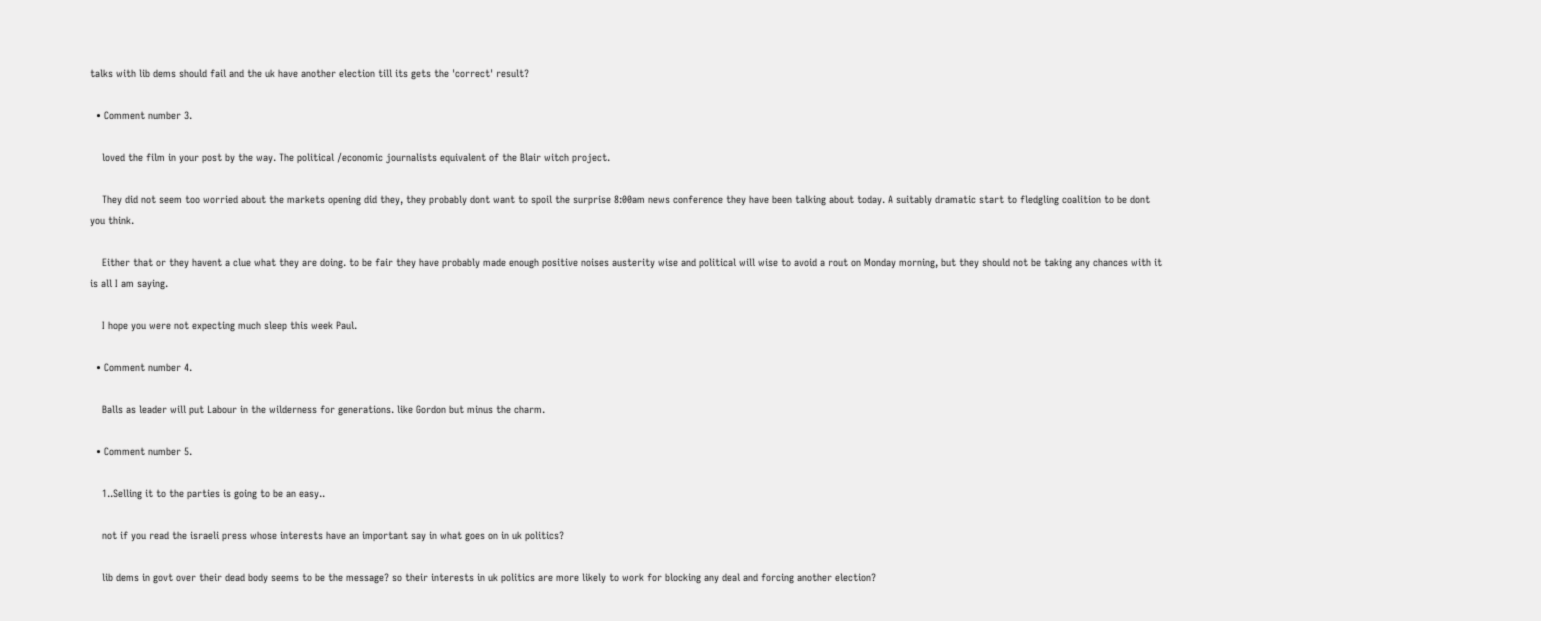talks with lib dems should fail and the uk have another election till its gets the 'correct' result?

  • Comment number 3.

    loved the film in your post by the way. The political /economic journalists equivalent of the Blair witch project.

    They did not seem too worried about the markets opening did they, they probably dont want to spoil the surprise 8:00am news conference they have been talking about today. A suitably dramatic start to fledgling coalition to be dont you think.

    Either that or they havent a clue what they are doing. to be fair they have probably made enough positive noises austerity wise and political will wise to avoid a rout on Monday morning, but they should not be taking any chances with it is all I am saying.

    I hope you were not expecting much sleep this week Paul.

  • Comment number 4.

    Balls as leader will put Labour in the wilderness for generations. like Gordon but minus the charm.

  • Comment number 5.

    1..Selling it to the parties is going to be an easy..

    not if you read the israeli press whose interests have an important say in what goes on in uk politics?

    lib dems in govt over their dead body seems to be the message? so their interests in uk politics are more likely to work for blocking any deal and forcing another election?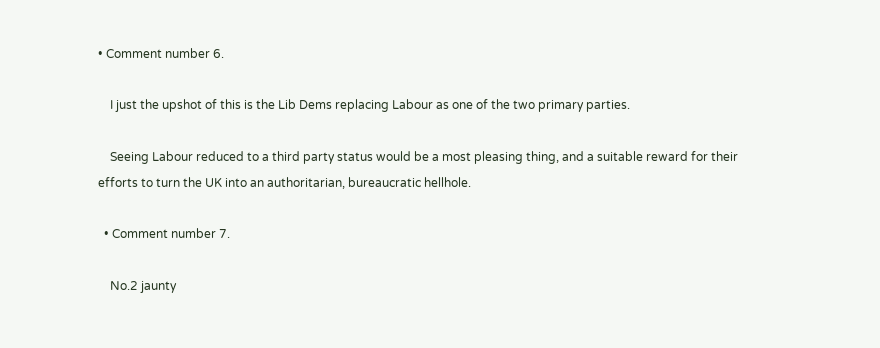• Comment number 6.

    I just the upshot of this is the Lib Dems replacing Labour as one of the two primary parties.

    Seeing Labour reduced to a third party status would be a most pleasing thing, and a suitable reward for their efforts to turn the UK into an authoritarian, bureaucratic hellhole.

  • Comment number 7.

    No.2 jaunty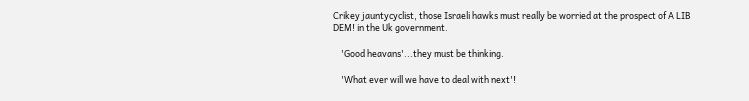Crikey jauntycyclist, those Israeli hawks must really be worried at the prospect of A LIB DEM! in the Uk government.

    'Good heavans'...they must be thinking.

    'What ever will we have to deal with next'!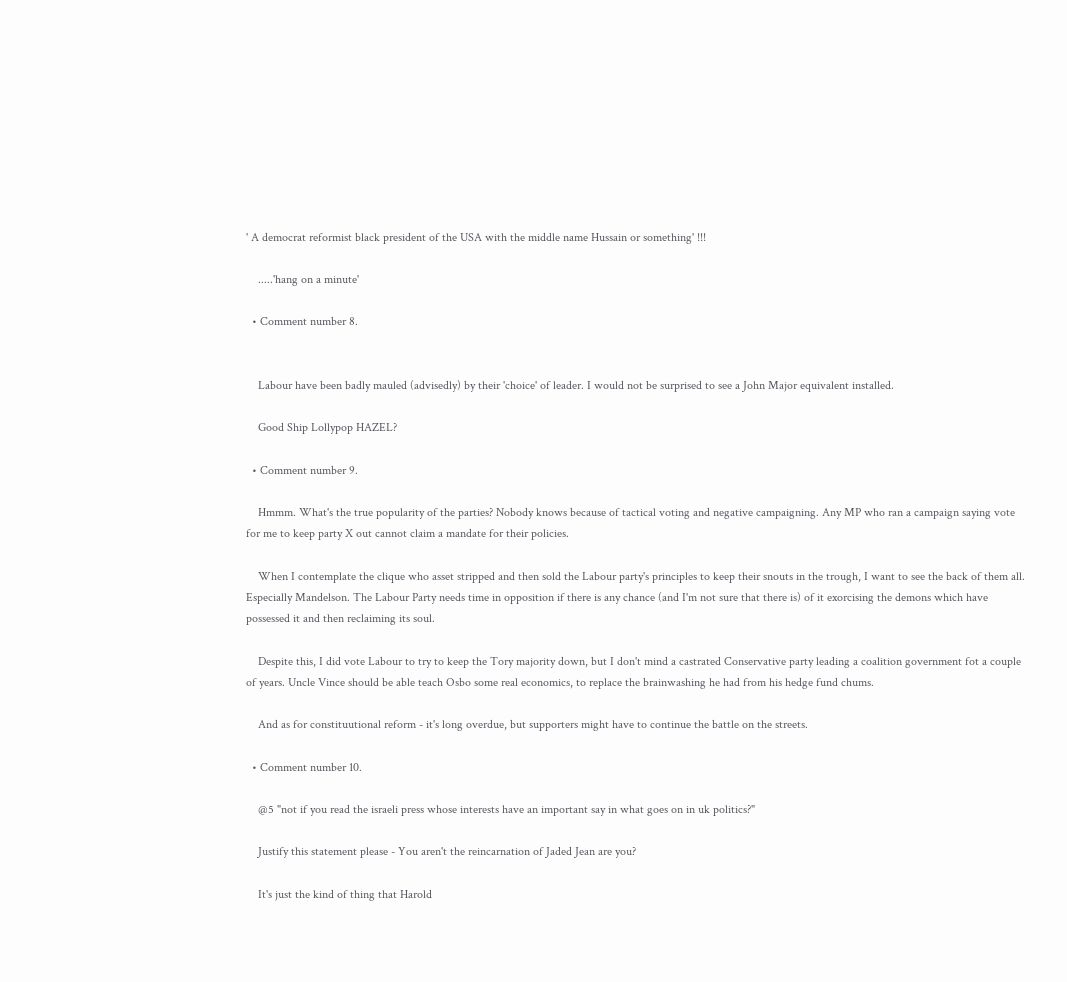' A democrat reformist black president of the USA with the middle name Hussain or something' !!!

    .....'hang on a minute'

  • Comment number 8.


    Labour have been badly mauled (advisedly) by their 'choice' of leader. I would not be surprised to see a John Major equivalent installed.

    Good Ship Lollypop HAZEL?

  • Comment number 9.

    Hmmm. What's the true popularity of the parties? Nobody knows because of tactical voting and negative campaigning. Any MP who ran a campaign saying vote for me to keep party X out cannot claim a mandate for their policies.

    When I contemplate the clique who asset stripped and then sold the Labour party's principles to keep their snouts in the trough, I want to see the back of them all. Especially Mandelson. The Labour Party needs time in opposition if there is any chance (and I'm not sure that there is) of it exorcising the demons which have possessed it and then reclaiming its soul.

    Despite this, I did vote Labour to try to keep the Tory majority down, but I don't mind a castrated Conservative party leading a coalition government fot a couple of years. Uncle Vince should be able teach Osbo some real economics, to replace the brainwashing he had from his hedge fund chums.

    And as for constituutional reform - it's long overdue, but supporters might have to continue the battle on the streets.

  • Comment number 10.

    @5 "not if you read the israeli press whose interests have an important say in what goes on in uk politics?"

    Justify this statement please - You aren't the reincarnation of Jaded Jean are you?

    It's just the kind of thing that Harold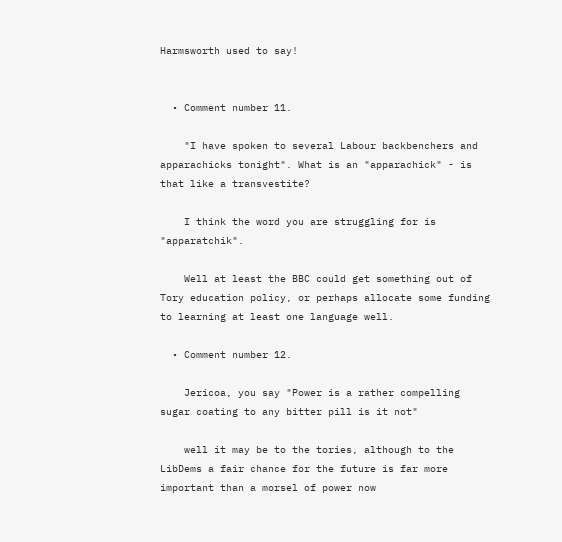Harmsworth used to say!


  • Comment number 11.

    "I have spoken to several Labour backbenchers and apparachicks tonight". What is an "apparachick" - is that like a transvestite?

    I think the word you are struggling for is "apparatchik".

    Well at least the BBC could get something out of Tory education policy, or perhaps allocate some funding to learning at least one language well.

  • Comment number 12.

    Jericoa, you say "Power is a rather compelling sugar coating to any bitter pill is it not"

    well it may be to the tories, although to the LibDems a fair chance for the future is far more important than a morsel of power now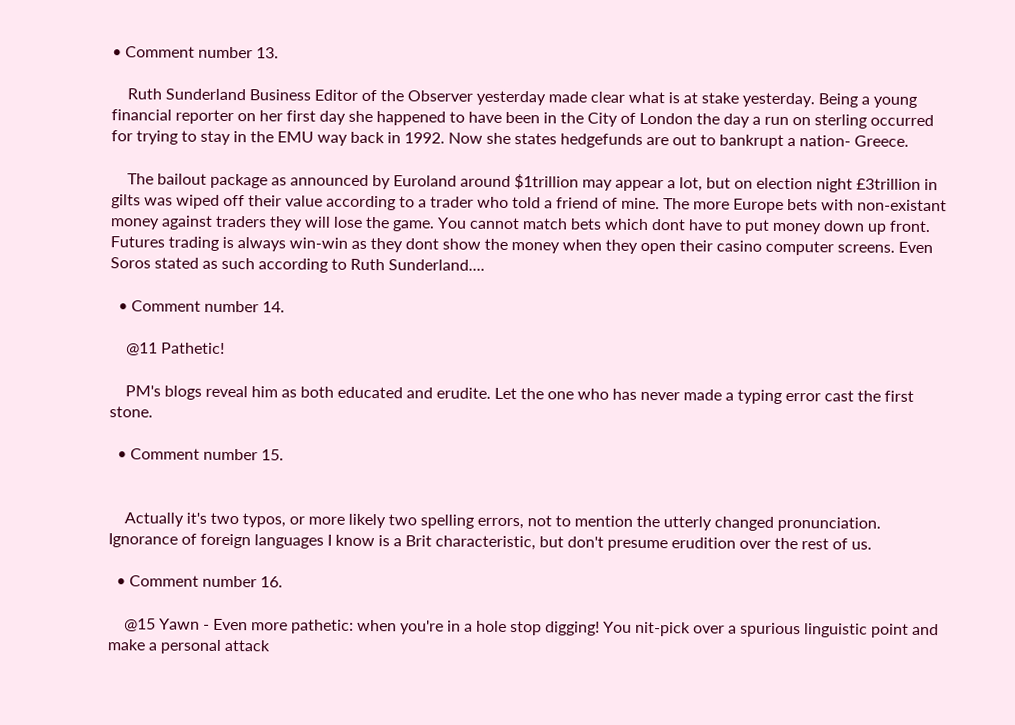• Comment number 13.

    Ruth Sunderland Business Editor of the Observer yesterday made clear what is at stake yesterday. Being a young financial reporter on her first day she happened to have been in the City of London the day a run on sterling occurred for trying to stay in the EMU way back in 1992. Now she states hedgefunds are out to bankrupt a nation- Greece.

    The bailout package as announced by Euroland around $1trillion may appear a lot, but on election night £3trillion in gilts was wiped off their value according to a trader who told a friend of mine. The more Europe bets with non-existant money against traders they will lose the game. You cannot match bets which dont have to put money down up front. Futures trading is always win-win as they dont show the money when they open their casino computer screens. Even Soros stated as such according to Ruth Sunderland....

  • Comment number 14.

    @11 Pathetic!

    PM's blogs reveal him as both educated and erudite. Let the one who has never made a typing error cast the first stone.

  • Comment number 15.


    Actually it's two typos, or more likely two spelling errors, not to mention the utterly changed pronunciation. Ignorance of foreign languages I know is a Brit characteristic, but don't presume erudition over the rest of us.

  • Comment number 16.

    @15 Yawn - Even more pathetic: when you're in a hole stop digging! You nit-pick over a spurious linguistic point and make a personal attack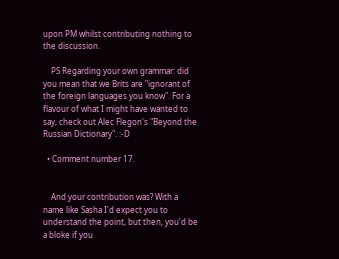upon PM whilst contributing nothing to the discussion.

    PS Regarding your own grammar: did you mean that we Brits are "ignorant of the foreign languages you know". For a flavour of what I might have wanted to say, check out Alec Flegon's "Beyond the Russian Dictionary". :-D

  • Comment number 17.


    And your contribution was? With a name like Sasha I'd expect you to understand the point, but then, you'd be a bloke if you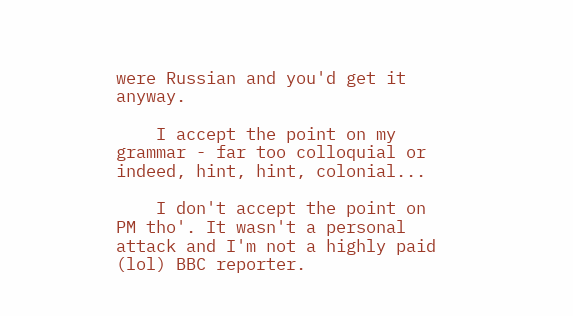were Russian and you'd get it anyway.

    I accept the point on my grammar - far too colloquial or indeed, hint, hint, colonial...

    I don't accept the point on PM tho'. It wasn't a personal attack and I'm not a highly paid (lol) BBC reporter.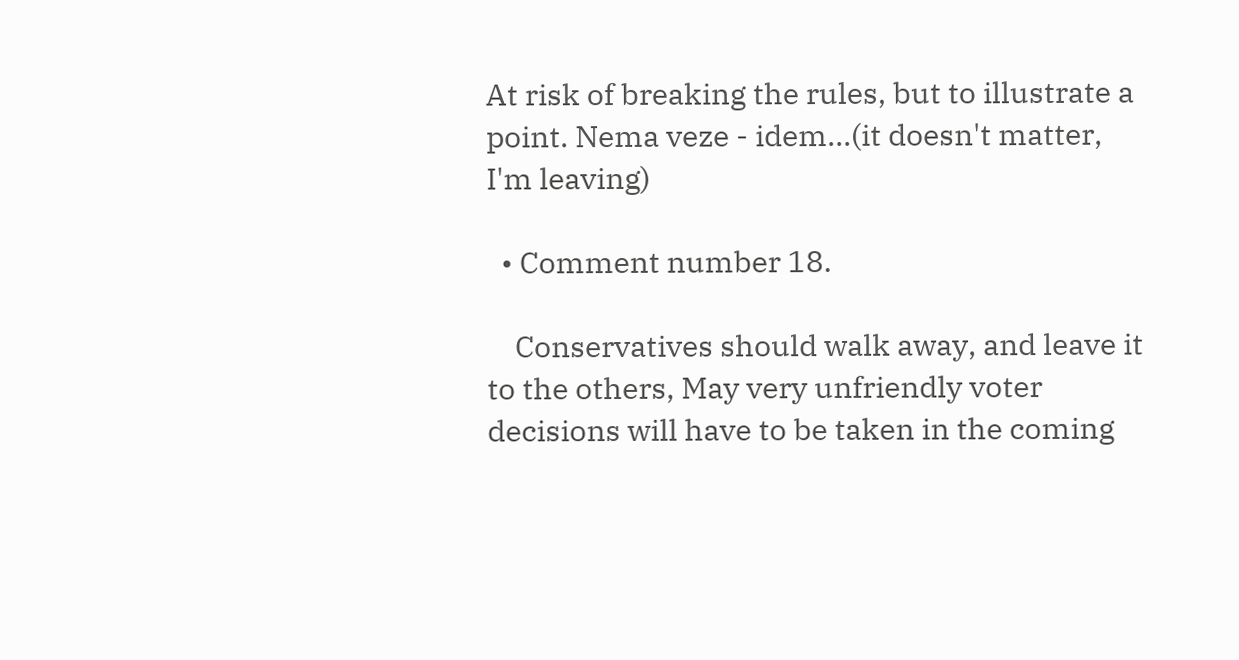At risk of breaking the rules, but to illustrate a point. Nema veze - idem...(it doesn't matter, I'm leaving)

  • Comment number 18.

    Conservatives should walk away, and leave it to the others, May very unfriendly voter decisions will have to be taken in the coming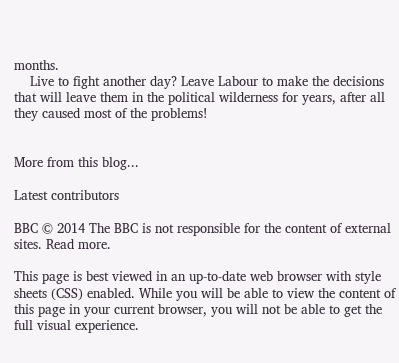months.
    Live to fight another day? Leave Labour to make the decisions that will leave them in the political wilderness for years, after all they caused most of the problems!


More from this blog...

Latest contributors

BBC © 2014 The BBC is not responsible for the content of external sites. Read more.

This page is best viewed in an up-to-date web browser with style sheets (CSS) enabled. While you will be able to view the content of this page in your current browser, you will not be able to get the full visual experience.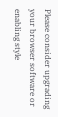Please consider upgrading your browser software or enabling style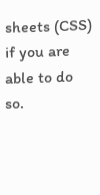sheets (CSS) if you are able to do so.